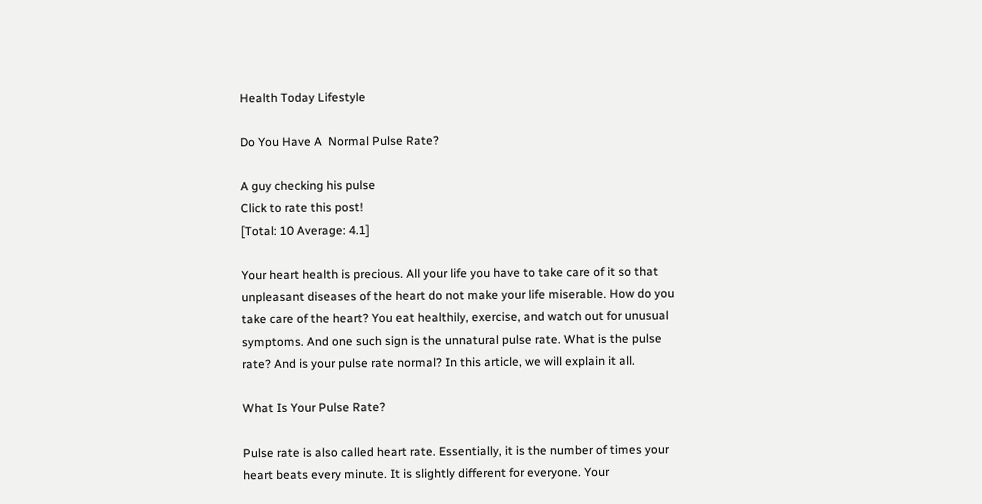Health Today Lifestyle

Do You Have A  Normal Pulse Rate?

A guy checking his pulse
Click to rate this post!
[Total: 10 Average: 4.1]

Your heart health is precious. All your life you have to take care of it so that unpleasant diseases of the heart do not make your life miserable. How do you take care of the heart? You eat healthily, exercise, and watch out for unusual symptoms. And one such sign is the unnatural pulse rate. What is the pulse rate? And is your pulse rate normal? In this article, we will explain it all.

What Is Your Pulse Rate?

Pulse rate is also called heart rate. Essentially, it is the number of times your heart beats every minute. It is slightly different for everyone. Your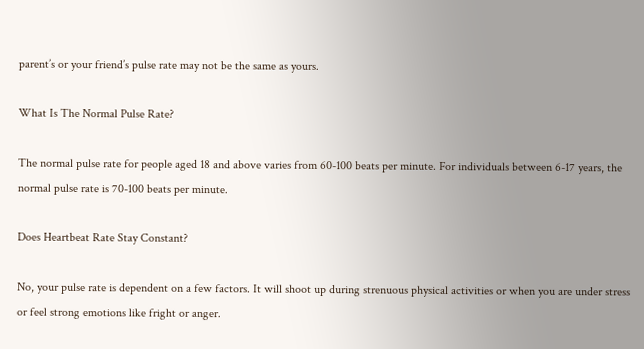parent’s or your friend’s pulse rate may not be the same as yours.

What Is The Normal Pulse Rate?

The normal pulse rate for people aged 18 and above varies from 60-100 beats per minute. For individuals between 6-17 years, the normal pulse rate is 70-100 beats per minute.

Does Heartbeat Rate Stay Constant?

No, your pulse rate is dependent on a few factors. It will shoot up during strenuous physical activities or when you are under stress or feel strong emotions like fright or anger.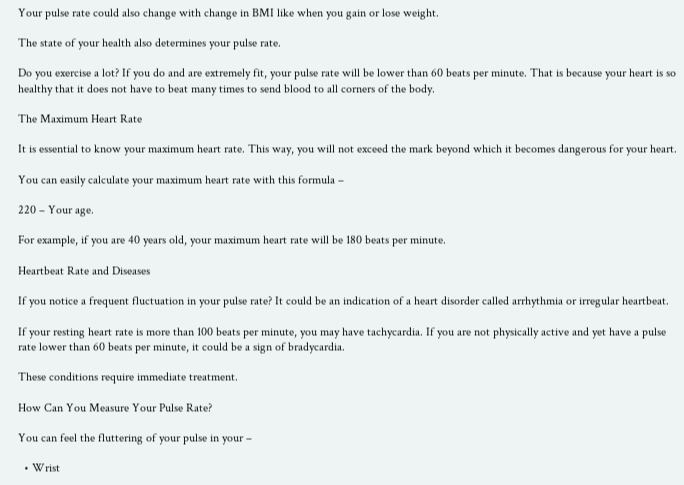Your pulse rate could also change with change in BMI like when you gain or lose weight.

The state of your health also determines your pulse rate.

Do you exercise a lot? If you do and are extremely fit, your pulse rate will be lower than 60 beats per minute. That is because your heart is so healthy that it does not have to beat many times to send blood to all corners of the body.

The Maximum Heart Rate

It is essential to know your maximum heart rate. This way, you will not exceed the mark beyond which it becomes dangerous for your heart.

You can easily calculate your maximum heart rate with this formula –

220 – Your age.

For example, if you are 40 years old, your maximum heart rate will be 180 beats per minute.

Heartbeat Rate and Diseases

If you notice a frequent fluctuation in your pulse rate? It could be an indication of a heart disorder called arrhythmia or irregular heartbeat.

If your resting heart rate is more than 100 beats per minute, you may have tachycardia. If you are not physically active and yet have a pulse rate lower than 60 beats per minute, it could be a sign of bradycardia.

These conditions require immediate treatment.

How Can You Measure Your Pulse Rate?

You can feel the fluttering of your pulse in your –

  • Wrist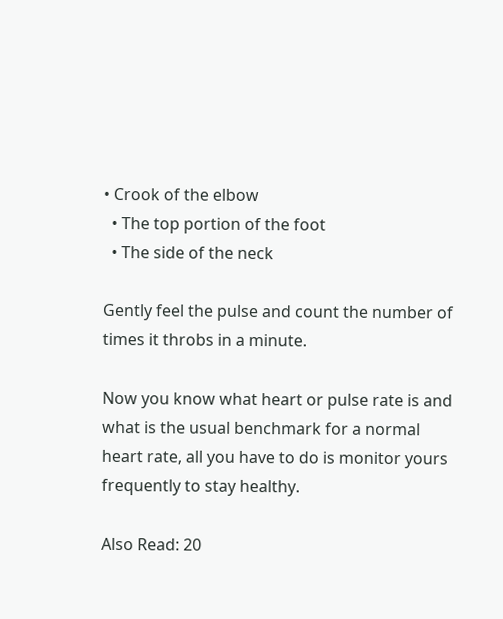• Crook of the elbow
  • The top portion of the foot
  • The side of the neck

Gently feel the pulse and count the number of times it throbs in a minute.

Now you know what heart or pulse rate is and what is the usual benchmark for a normal heart rate, all you have to do is monitor yours frequently to stay healthy.

Also Read: 20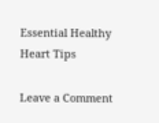Essential Healthy Heart Tips

Leave a Comment